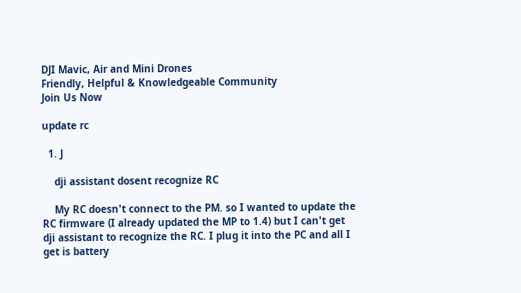DJI Mavic, Air and Mini Drones
Friendly, Helpful & Knowledgeable Community
Join Us Now

update rc

  1. J

    dji assistant dosent recognize RC

    My RC doesn't connect to the PM. so I wanted to update the RC firmware (I already updated the MP to 1.4) but I can't get dji assistant to recognize the RC. I plug it into the PC and all I get is battery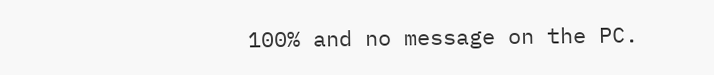100% and no message on the PC.